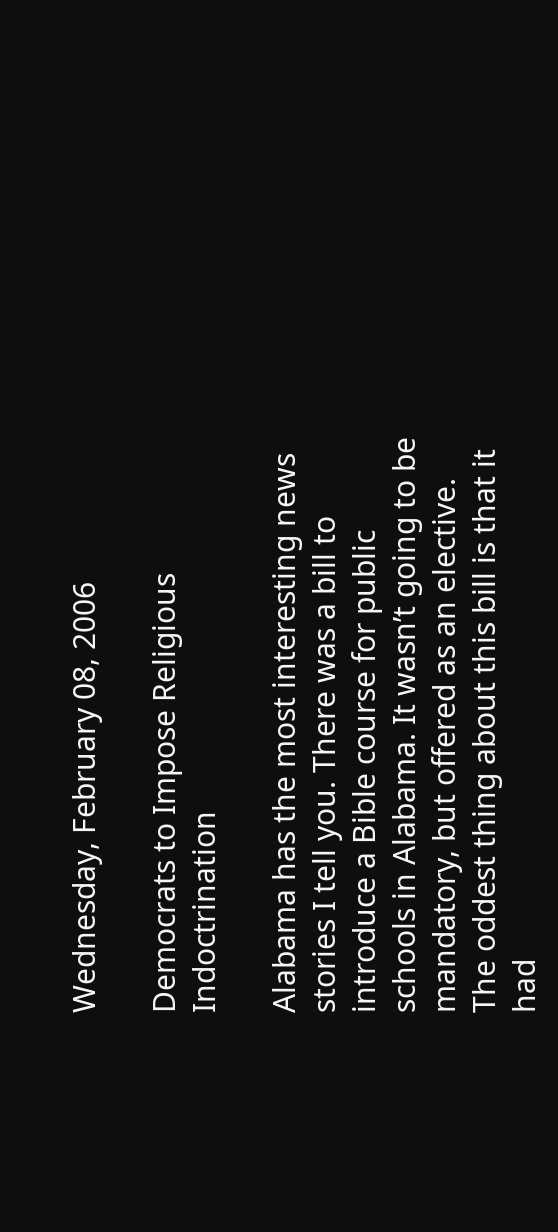Wednesday, February 08, 2006

Democrats to Impose Religious Indoctrination

Alabama has the most interesting news stories I tell you. There was a bill to introduce a Bible course for public schools in Alabama. It wasn’t going to be mandatory, but offered as an elective. The oddest thing about this bill is that it had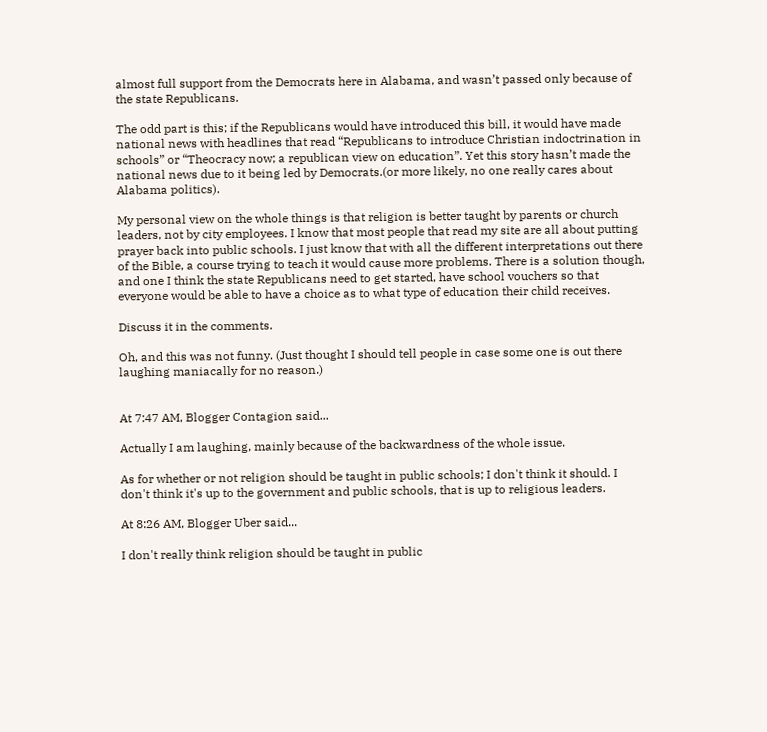almost full support from the Democrats here in Alabama, and wasn’t passed only because of the state Republicans.

The odd part is this; if the Republicans would have introduced this bill, it would have made national news with headlines that read “Republicans to introduce Christian indoctrination in schools” or “Theocracy now; a republican view on education”. Yet this story hasn’t made the national news due to it being led by Democrats.(or more likely, no one really cares about Alabama politics).

My personal view on the whole things is that religion is better taught by parents or church leaders, not by city employees. I know that most people that read my site are all about putting prayer back into public schools. I just know that with all the different interpretations out there of the Bible, a course trying to teach it would cause more problems. There is a solution though, and one I think the state Republicans need to get started, have school vouchers so that everyone would be able to have a choice as to what type of education their child receives.

Discuss it in the comments.

Oh, and this was not funny. (Just thought I should tell people in case some one is out there laughing maniacally for no reason.)


At 7:47 AM, Blogger Contagion said...

Actually I am laughing, mainly because of the backwardness of the whole issue.

As for whether or not religion should be taught in public schools; I don't think it should. I don't think it's up to the government and public schools, that is up to religious leaders.

At 8:26 AM, Blogger Uber said...

I don't really think religion should be taught in public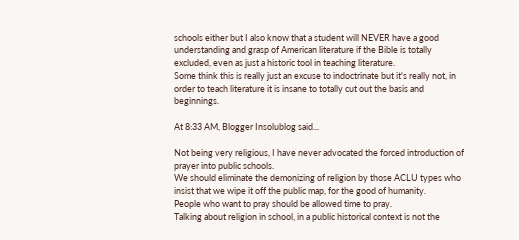schools either but I also know that a student will NEVER have a good understanding and grasp of American literature if the Bible is totally excluded, even as just a historic tool in teaching literature.
Some think this is really just an excuse to indoctrinate but it's really not, in order to teach literature it is insane to totally cut out the basis and beginnings.

At 8:33 AM, Blogger Insolublog said...

Not being very religious, I have never advocated the forced introduction of prayer into public schools.
We should eliminate the demonizing of religion by those ACLU types who insist that we wipe it off the public map, for the good of humanity.
People who want to pray should be allowed time to pray.
Talking about religion in school, in a public historical context is not the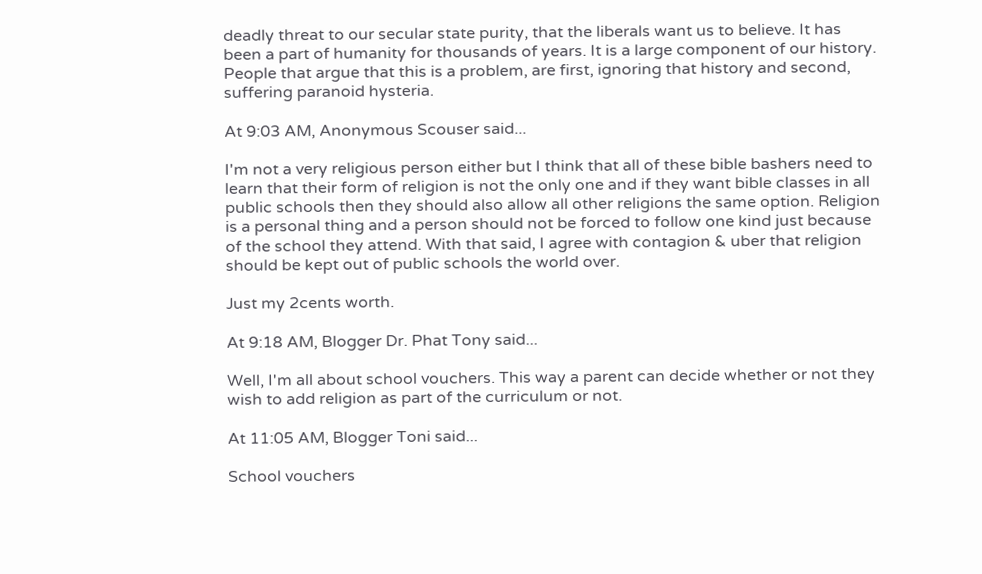deadly threat to our secular state purity, that the liberals want us to believe. It has been a part of humanity for thousands of years. It is a large component of our history. People that argue that this is a problem, are first, ignoring that history and second, suffering paranoid hysteria.

At 9:03 AM, Anonymous Scouser said...

I'm not a very religious person either but I think that all of these bible bashers need to learn that their form of religion is not the only one and if they want bible classes in all public schools then they should also allow all other religions the same option. Religion is a personal thing and a person should not be forced to follow one kind just because of the school they attend. With that said, I agree with contagion & uber that religion should be kept out of public schools the world over.

Just my 2cents worth.

At 9:18 AM, Blogger Dr. Phat Tony said...

Well, I'm all about school vouchers. This way a parent can decide whether or not they wish to add religion as part of the curriculum or not.

At 11:05 AM, Blogger Toni said...

School vouchers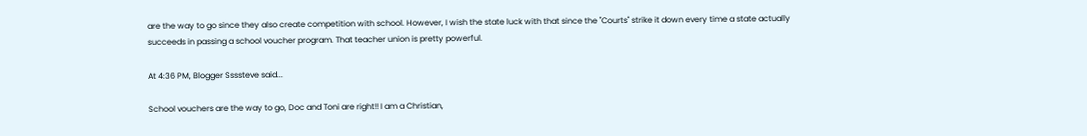are the way to go since they also create competition with school. However, I wish the state luck with that since the "Courts" strike it down every time a state actually succeeds in passing a school voucher program. That teacher union is pretty powerful.

At 4:36 PM, Blogger Ssssteve said...

School vouchers are the way to go, Doc and Toni are right!! I am a Christian,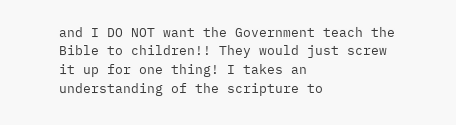and I DO NOT want the Government teach the Bible to children!! They would just screw it up for one thing! I takes an understanding of the scripture to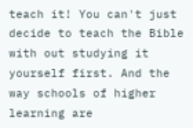teach it! You can't just decide to teach the Bible with out studying it yourself first. And the way schools of higher learning are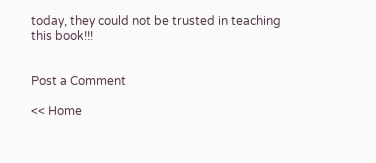today, they could not be trusted in teaching this book!!!


Post a Comment

<< Home